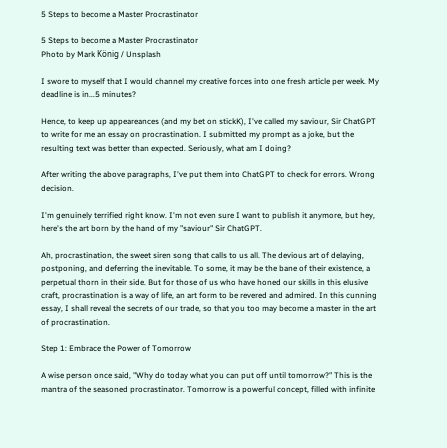5 Steps to become a Master Procrastinator

5 Steps to become a Master Procrastinator
Photo by Mark König / Unsplash

I swore to myself that I would channel my creative forces into one fresh article per week. My deadline is in...5 minutes?

Hence, to keep up appeareances (and my bet on stickK), I've called my saviour, Sir ChatGPT to write for me an essay on procrastination. I submitted my prompt as a joke, but the resulting text was better than expected. Seriously, what am I doing?

After writing the above paragraphs, I've put them into ChatGPT to check for errors. Wrong decision.

I'm genuinely terrified right know. I'm not even sure I want to publish it anymore, but hey, here's the art born by the hand of my "saviour" Sir ChatGPT.

Ah, procrastination, the sweet siren song that calls to us all. The devious art of delaying, postponing, and deferring the inevitable. To some, it may be the bane of their existence, a perpetual thorn in their side. But for those of us who have honed our skills in this elusive craft, procrastination is a way of life, an art form to be revered and admired. In this cunning essay, I shall reveal the secrets of our trade, so that you too may become a master in the art of procrastination.

Step 1: Embrace the Power of Tomorrow

A wise person once said, "Why do today what you can put off until tomorrow?" This is the mantra of the seasoned procrastinator. Tomorrow is a powerful concept, filled with infinite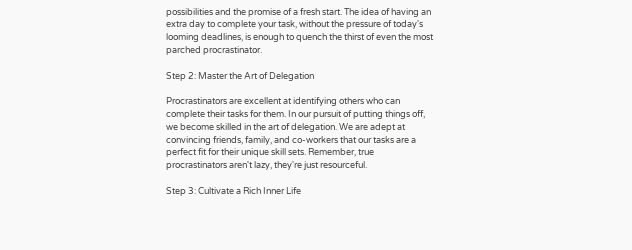possibilities and the promise of a fresh start. The idea of having an extra day to complete your task, without the pressure of today's looming deadlines, is enough to quench the thirst of even the most parched procrastinator.

Step 2: Master the Art of Delegation

Procrastinators are excellent at identifying others who can complete their tasks for them. In our pursuit of putting things off, we become skilled in the art of delegation. We are adept at convincing friends, family, and co-workers that our tasks are a perfect fit for their unique skill sets. Remember, true procrastinators aren't lazy, they're just resourceful.

Step 3: Cultivate a Rich Inner Life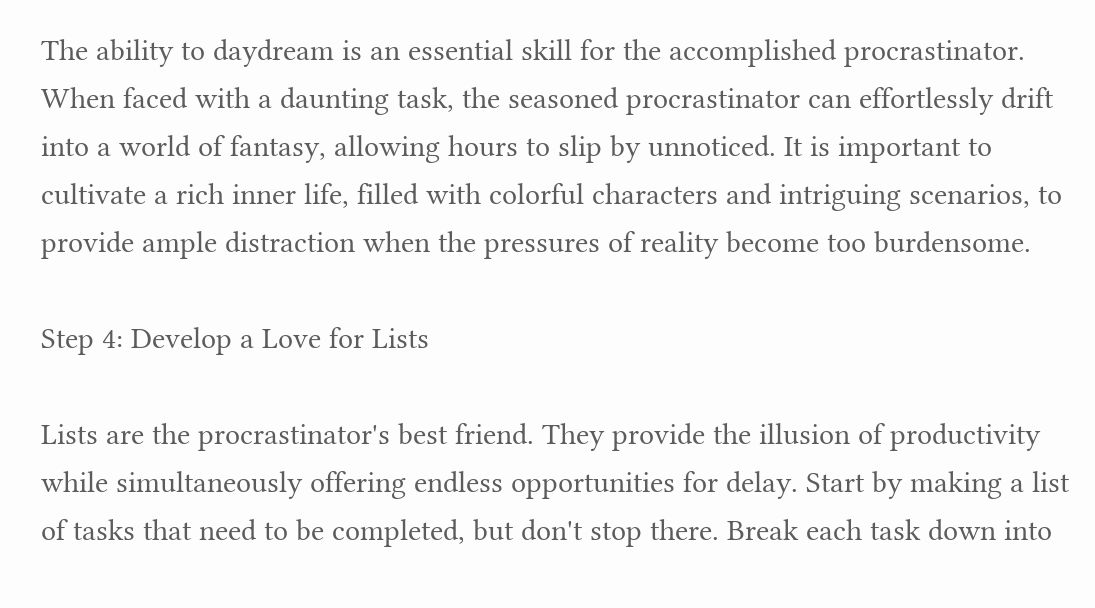The ability to daydream is an essential skill for the accomplished procrastinator. When faced with a daunting task, the seasoned procrastinator can effortlessly drift into a world of fantasy, allowing hours to slip by unnoticed. It is important to cultivate a rich inner life, filled with colorful characters and intriguing scenarios, to provide ample distraction when the pressures of reality become too burdensome.

Step 4: Develop a Love for Lists

Lists are the procrastinator's best friend. They provide the illusion of productivity while simultaneously offering endless opportunities for delay. Start by making a list of tasks that need to be completed, but don't stop there. Break each task down into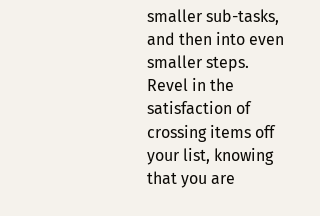smaller sub-tasks, and then into even smaller steps. Revel in the satisfaction of crossing items off your list, knowing that you are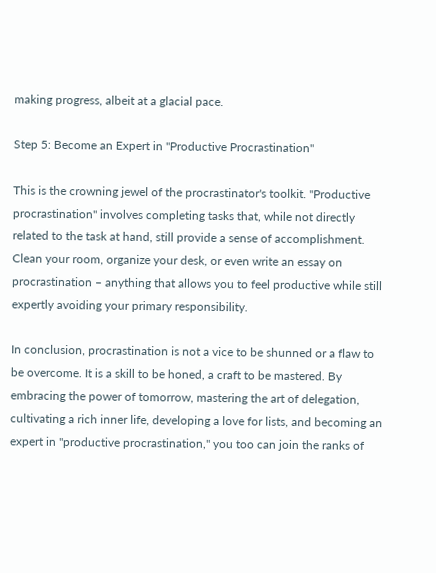making progress, albeit at a glacial pace.

Step 5: Become an Expert in "Productive Procrastination"

This is the crowning jewel of the procrastinator's toolkit. "Productive procrastination" involves completing tasks that, while not directly related to the task at hand, still provide a sense of accomplishment. Clean your room, organize your desk, or even write an essay on procrastination – anything that allows you to feel productive while still expertly avoiding your primary responsibility.

In conclusion, procrastination is not a vice to be shunned or a flaw to be overcome. It is a skill to be honed, a craft to be mastered. By embracing the power of tomorrow, mastering the art of delegation, cultivating a rich inner life, developing a love for lists, and becoming an expert in "productive procrastination," you too can join the ranks of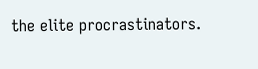the elite procrastinators.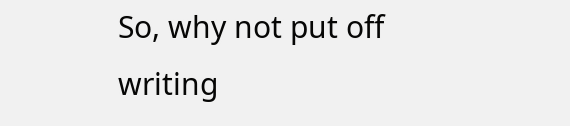So, why not put off writing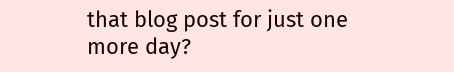that blog post for just one more day?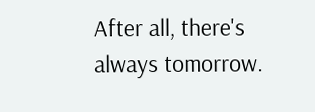After all, there's always tomorrow.